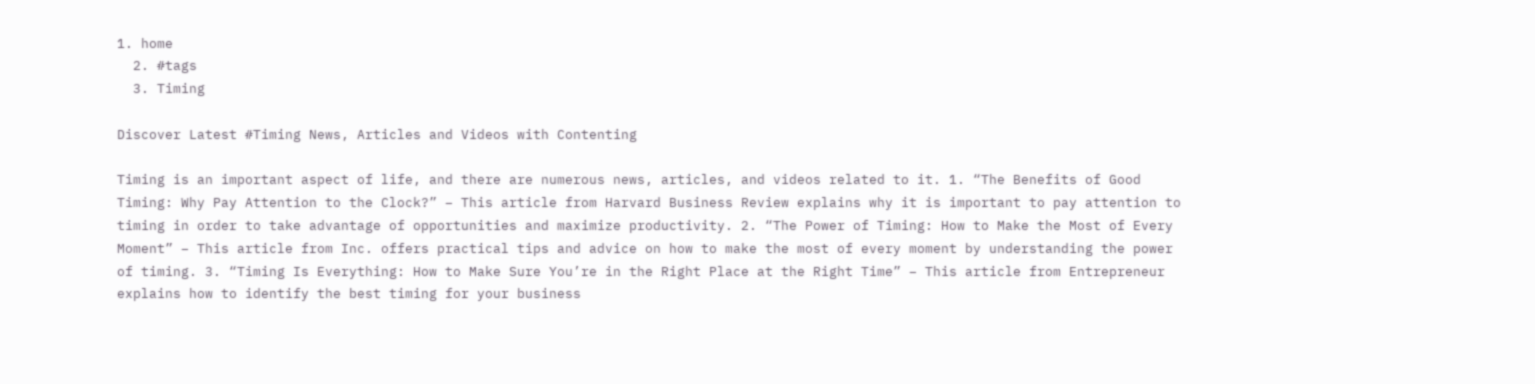1. home
  2. #tags
  3. Timing

Discover Latest #Timing News, Articles and Videos with Contenting

Timing is an important aspect of life, and there are numerous news, articles, and videos related to it. 1. “The Benefits of Good Timing: Why Pay Attention to the Clock?” – This article from Harvard Business Review explains why it is important to pay attention to timing in order to take advantage of opportunities and maximize productivity. 2. “The Power of Timing: How to Make the Most of Every Moment” – This article from Inc. offers practical tips and advice on how to make the most of every moment by understanding the power of timing. 3. “Timing Is Everything: How to Make Sure You’re in the Right Place at the Right Time” – This article from Entrepreneur explains how to identify the best timing for your business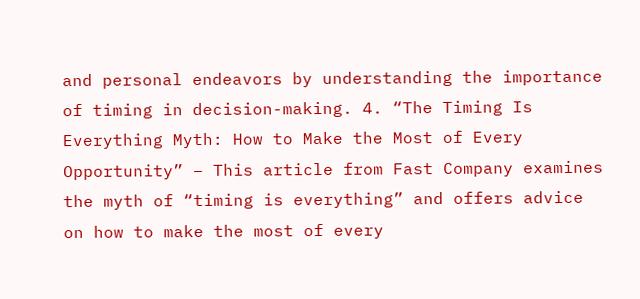and personal endeavors by understanding the importance of timing in decision-making. 4. “The Timing Is Everything Myth: How to Make the Most of Every Opportunity” – This article from Fast Company examines the myth of “timing is everything” and offers advice on how to make the most of every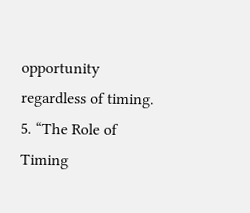opportunity regardless of timing. 5. “The Role of Timing